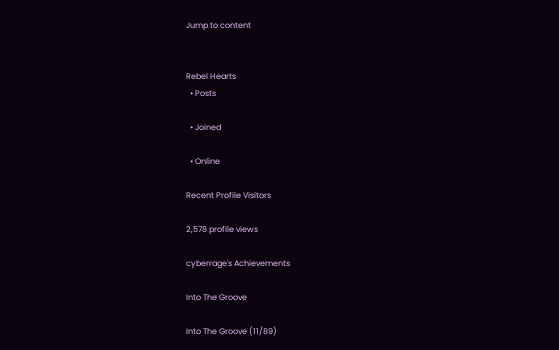Jump to content


Rebel Hearts
  • Posts

  • Joined

  • Online

Recent Profile Visitors

2,578 profile views

cyberrage's Achievements

Into The Groove

Into The Groove (11/89)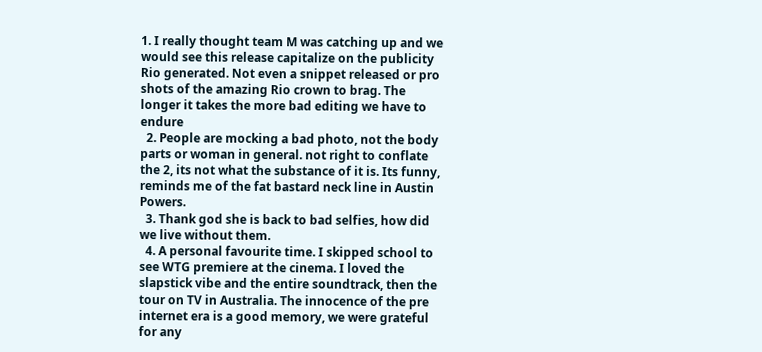1. I really thought team M was catching up and we would see this release capitalize on the publicity Rio generated. Not even a snippet released or pro shots of the amazing Rio crown to brag. The longer it takes the more bad editing we have to endure
  2. People are mocking a bad photo, not the body parts or woman in general. not right to conflate the 2, its not what the substance of it is. Its funny, reminds me of the fat bastard neck line in Austin Powers.
  3. Thank god she is back to bad selfies, how did we live without them.
  4. A personal favourite time. I skipped school to see WTG premiere at the cinema. I loved the slapstick vibe and the entire soundtrack, then the tour on TV in Australia. The innocence of the pre internet era is a good memory, we were grateful for any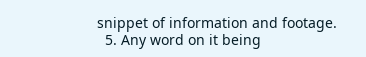snippet of information and footage.
  5. Any word on it being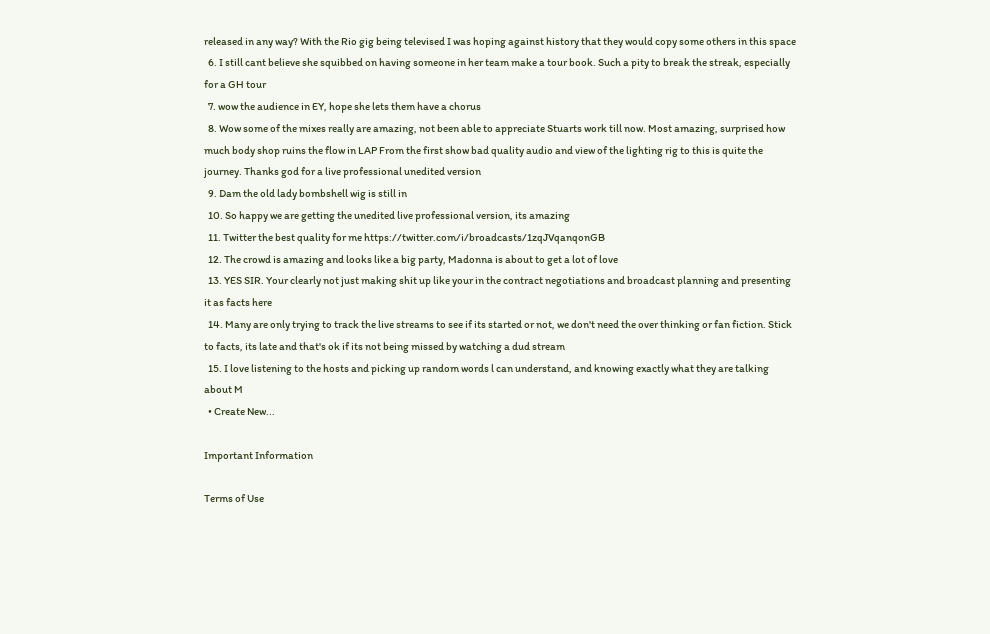released in any way? With the Rio gig being televised I was hoping against history that they would copy some others in this space
  6. I still cant believe she squibbed on having someone in her team make a tour book. Such a pity to break the streak, especially for a GH tour
  7. wow the audience in EY, hope she lets them have a chorus
  8. Wow some of the mixes really are amazing, not been able to appreciate Stuarts work till now. Most amazing, surprised how much body shop ruins the flow in LAP From the first show bad quality audio and view of the lighting rig to this is quite the journey. Thanks god for a live professional unedited version
  9. Dam the old lady bombshell wig is still in
  10. So happy we are getting the unedited live professional version, its amazing
  11. Twitter the best quality for me https://twitter.com/i/broadcasts/1zqJVqanqonGB
  12. The crowd is amazing and looks like a big party, Madonna is about to get a lot of love
  13. YES SIR. Your clearly not just making shit up like your in the contract negotiations and broadcast planning and presenting it as facts here
  14. Many are only trying to track the live streams to see if its started or not, we don't need the over thinking or fan fiction. Stick to facts, its late and that's ok if its not being missed by watching a dud stream
  15. I love listening to the hosts and picking up random words l can understand, and knowing exactly what they are talking about M
  • Create New...

Important Information

Terms of Use